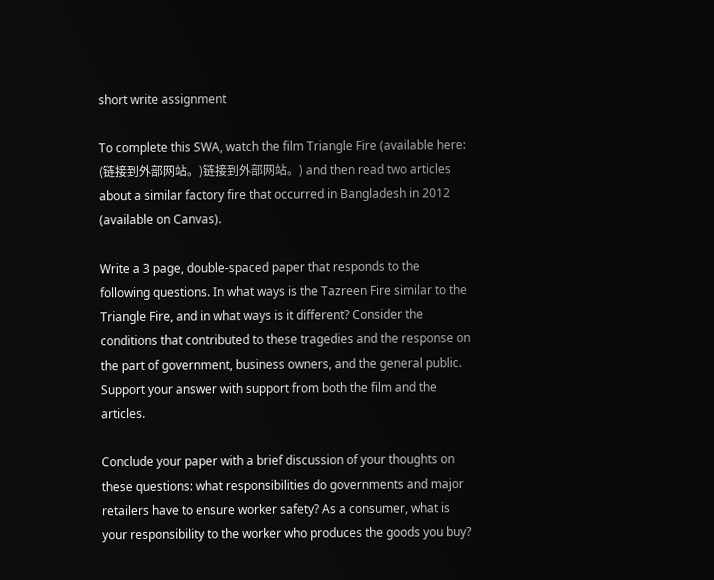short write assignment

To complete this SWA, watch the film Triangle Fire (available here: (链接到外部网站。)链接到外部网站。) and then read two articles about a similar factory fire that occurred in Bangladesh in 2012 (available on Canvas).

Write a 3 page, double-spaced paper that responds to the following questions. In what ways is the Tazreen Fire similar to the Triangle Fire, and in what ways is it different? Consider the conditions that contributed to these tragedies and the response on the part of government, business owners, and the general public. Support your answer with support from both the film and the articles.

Conclude your paper with a brief discussion of your thoughts on these questions: what responsibilities do governments and major retailers have to ensure worker safety? As a consumer, what is your responsibility to the worker who produces the goods you buy?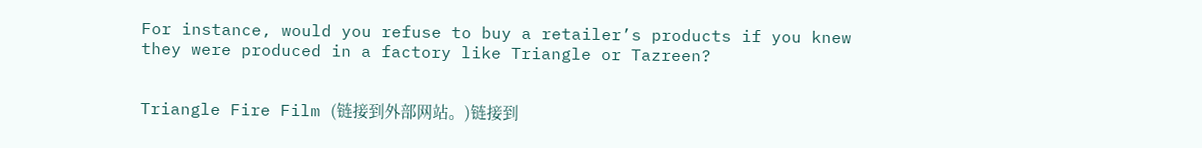For instance, would you refuse to buy a retailer’s products if you knew they were produced in a factory like Triangle or Tazreen?


Triangle Fire Film (链接到外部网站。)链接到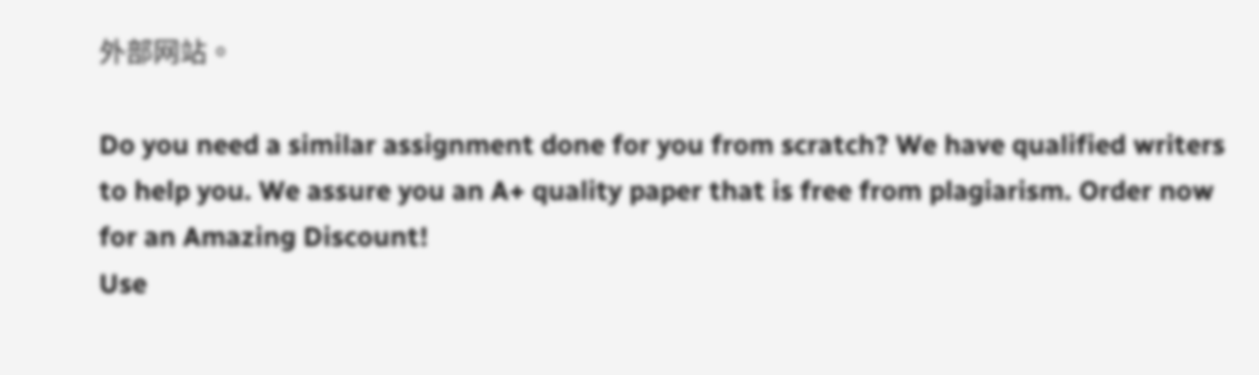外部网站。

Do you need a similar assignment done for you from scratch? We have qualified writers to help you. We assure you an A+ quality paper that is free from plagiarism. Order now for an Amazing Discount!
Use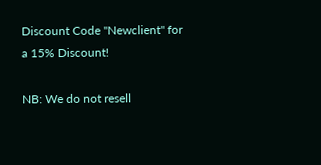Discount Code "Newclient" for a 15% Discount!

NB: We do not resell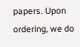papers. Upon ordering, we do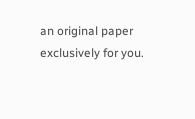an original paper exclusively for you.